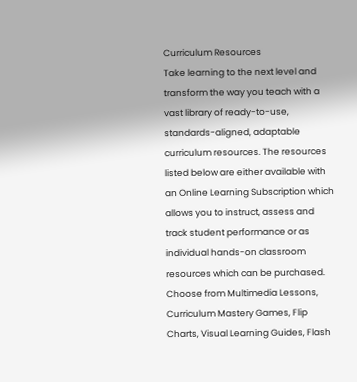Curriculum Resources
Take learning to the next level and transform the way you teach with a vast library of ready-to-use, standards-aligned, adaptable curriculum resources. The resources listed below are either available with an Online Learning Subscription which allows you to instruct, assess and track student performance or as individual hands-on classroom resources which can be purchased. Choose from Multimedia Lessons, Curriculum Mastery Games, Flip Charts, Visual Learning Guides, Flash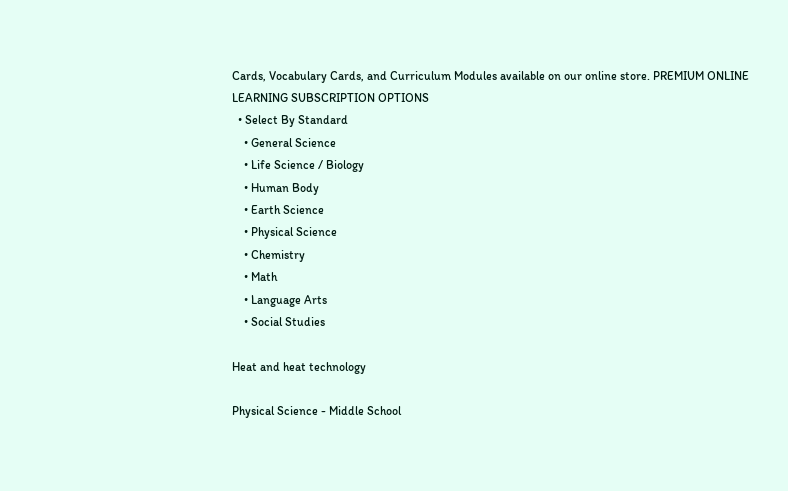Cards, Vocabulary Cards, and Curriculum Modules available on our online store. PREMIUM ONLINE LEARNING SUBSCRIPTION OPTIONS
  • Select By Standard
    • General Science
    • Life Science / Biology
    • Human Body
    • Earth Science
    • Physical Science
    • Chemistry
    • Math
    • Language Arts
    • Social Studies

Heat and heat technology

Physical Science - Middle School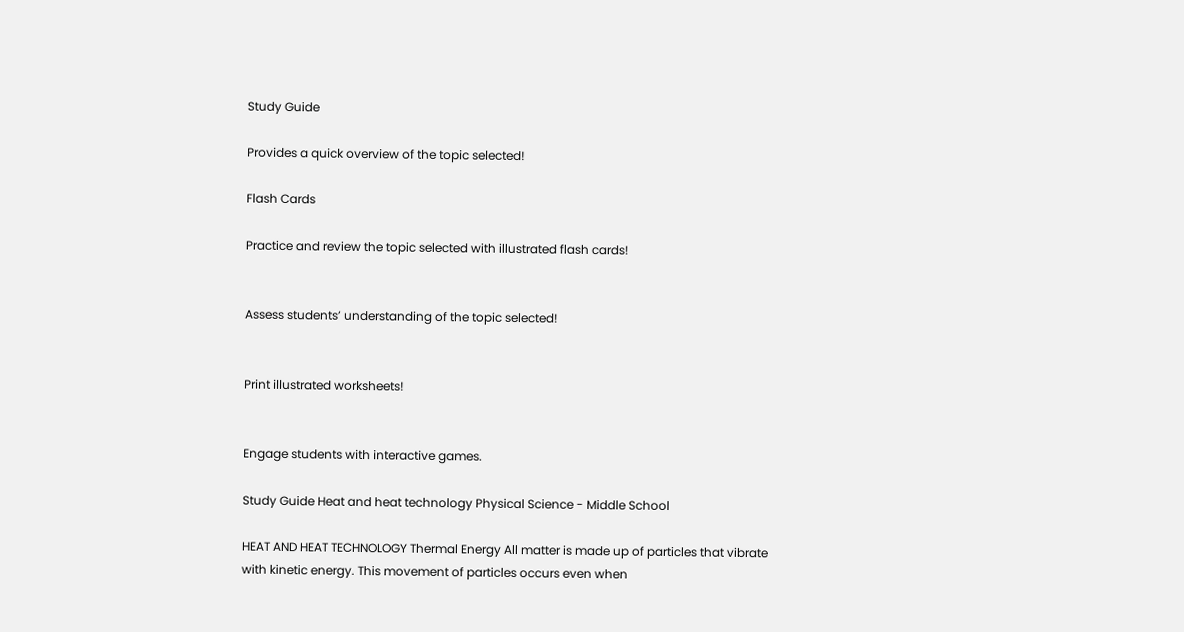Study Guide

Provides a quick overview of the topic selected!

Flash Cards

Practice and review the topic selected with illustrated flash cards!


Assess students’ understanding of the topic selected!


Print illustrated worksheets!


Engage students with interactive games.

Study Guide Heat and heat technology Physical Science - Middle School

HEAT AND HEAT TECHNOLOGY Thermal Energy All matter is made up of particles that vibrate with kinetic energy. This movement of particles occurs even when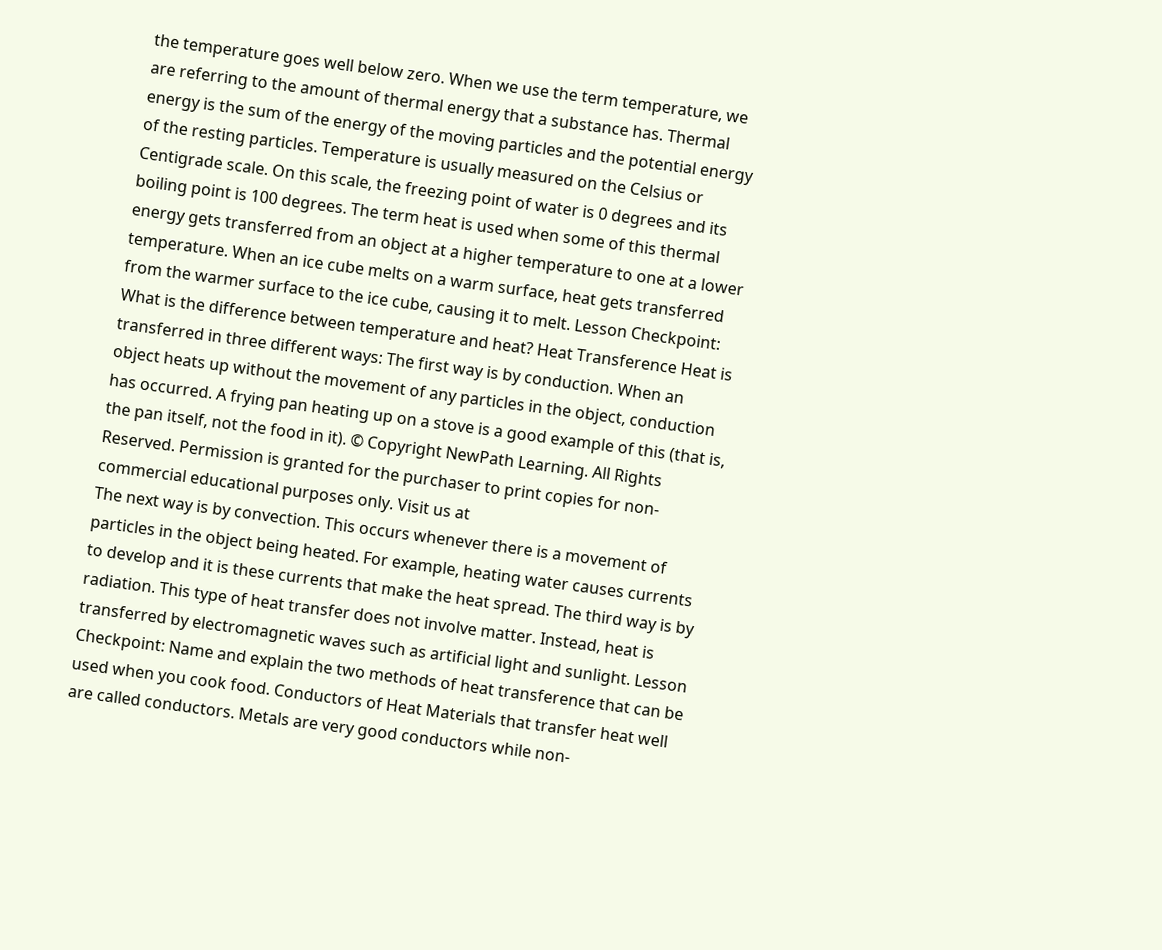the temperature goes well below zero. When we use the term temperature, we are referring to the amount of thermal energy that a substance has. Thermal energy is the sum of the energy of the moving particles and the potential energy of the resting particles. Temperature is usually measured on the Celsius or Centigrade scale. On this scale, the freezing point of water is 0 degrees and its boiling point is 100 degrees. The term heat is used when some of this thermal energy gets transferred from an object at a higher temperature to one at a lower temperature. When an ice cube melts on a warm surface, heat gets transferred from the warmer surface to the ice cube, causing it to melt. Lesson Checkpoint: What is the difference between temperature and heat? Heat Transference Heat is transferred in three different ways: The first way is by conduction. When an object heats up without the movement of any particles in the object, conduction has occurred. A frying pan heating up on a stove is a good example of this (that is, the pan itself, not the food in it). © Copyright NewPath Learning. All Rights Reserved. Permission is granted for the purchaser to print copies for non-commercial educational purposes only. Visit us at
The next way is by convection. This occurs whenever there is a movement of particles in the object being heated. For example, heating water causes currents to develop and it is these currents that make the heat spread. The third way is by radiation. This type of heat transfer does not involve matter. Instead, heat is transferred by electromagnetic waves such as artificial light and sunlight. Lesson Checkpoint: Name and explain the two methods of heat transference that can be used when you cook food. Conductors of Heat Materials that transfer heat well are called conductors. Metals are very good conductors while non-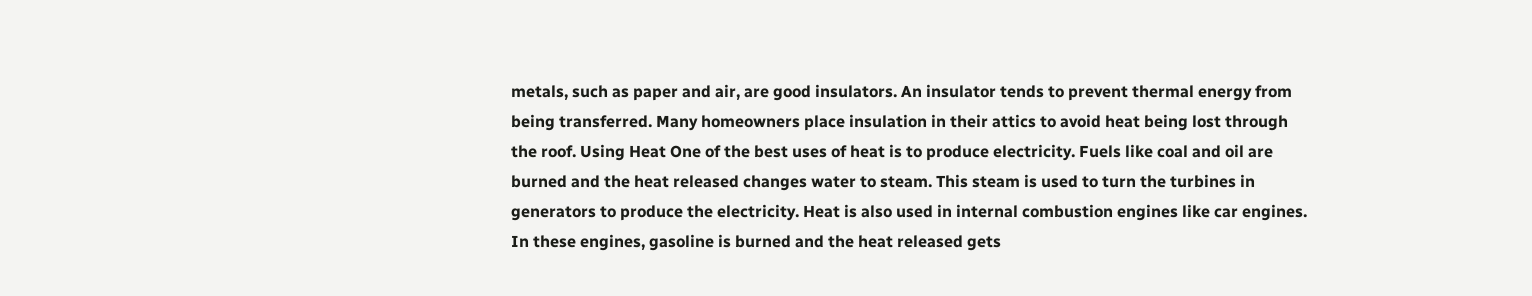metals, such as paper and air, are good insulators. An insulator tends to prevent thermal energy from being transferred. Many homeowners place insulation in their attics to avoid heat being lost through the roof. Using Heat One of the best uses of heat is to produce electricity. Fuels like coal and oil are burned and the heat released changes water to steam. This steam is used to turn the turbines in generators to produce the electricity. Heat is also used in internal combustion engines like car engines. In these engines, gasoline is burned and the heat released gets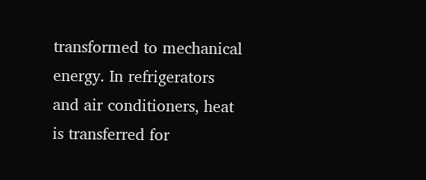transformed to mechanical energy. In refrigerators and air conditioners, heat is transferred for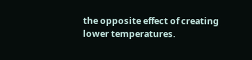the opposite effect of creating lower temperatures.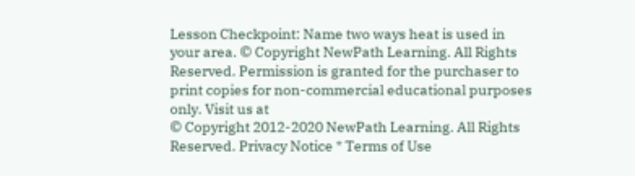Lesson Checkpoint: Name two ways heat is used in your area. © Copyright NewPath Learning. All Rights Reserved. Permission is granted for the purchaser to print copies for non-commercial educational purposes only. Visit us at
© Copyright 2012-2020 NewPath Learning. All Rights Reserved. Privacy Notice * Terms of Use